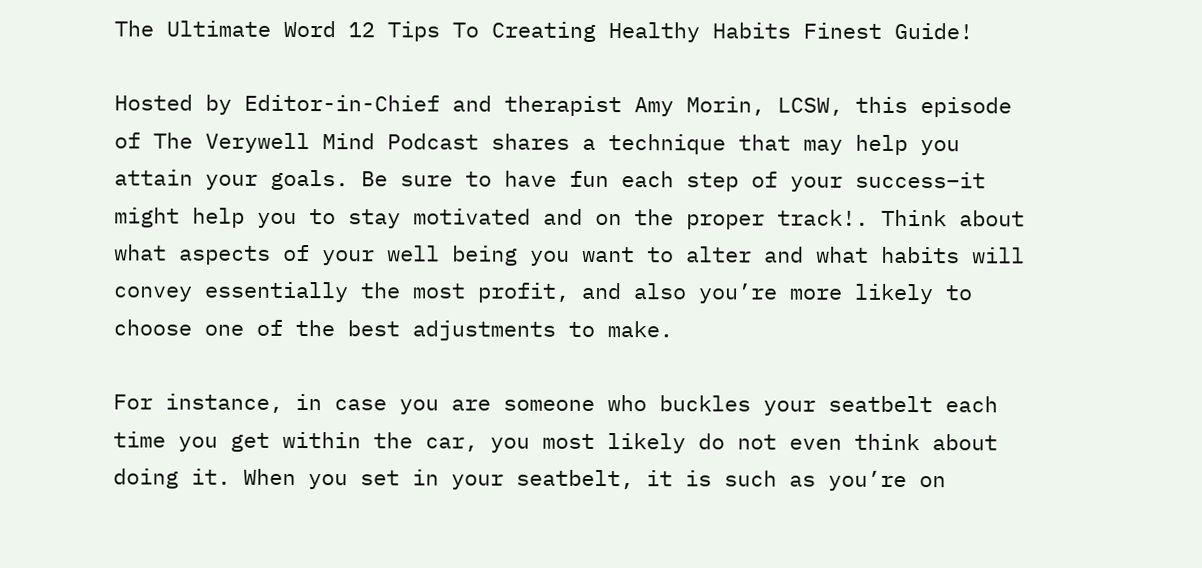The Ultimate Word 12 Tips To Creating Healthy Habits Finest Guide!

Hosted by Editor-in-Chief and therapist Amy Morin, LCSW, this episode of The Verywell Mind Podcast shares a technique that may help you attain your goals. Be sure to have fun each step of your success–it might help you to stay motivated and on the proper track!. Think about what aspects of your well being you want to alter and what habits will convey essentially the most profit, and also you’re more likely to choose one of the best adjustments to make.

For instance, in case you are someone who buckles your seatbelt each time you get within the car, you most likely do not even think about doing it. When you set in your seatbelt, it is such as you’re on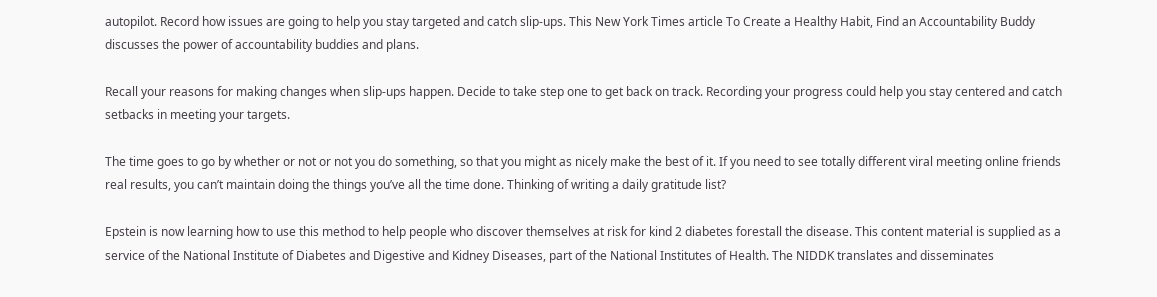autopilot. Record how issues are going to help you stay targeted and catch slip-ups. This New York Times article To Create a Healthy Habit, Find an Accountability Buddy discusses the power of accountability buddies and plans.

Recall your reasons for making changes when slip-ups happen. Decide to take step one to get back on track. Recording your progress could help you stay centered and catch setbacks in meeting your targets.

The time goes to go by whether or not or not you do something, so that you might as nicely make the best of it. If you need to see totally different viral meeting online friends real results, you can’t maintain doing the things you’ve all the time done. Thinking of writing a daily gratitude list?

Epstein is now learning how to use this method to help people who discover themselves at risk for kind 2 diabetes forestall the disease. This content material is supplied as a service of the National Institute of Diabetes and Digestive and Kidney Diseases, part of the National Institutes of Health. The NIDDK translates and disseminates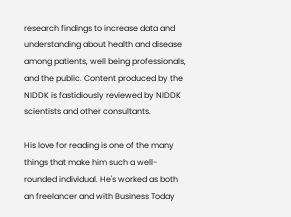research findings to increase data and understanding about health and disease among patients, well being professionals, and the public. Content produced by the NIDDK is fastidiously reviewed by NIDDK scientists and other consultants.

His love for reading is one of the many things that make him such a well-rounded individual. He's worked as both an freelancer and with Business Today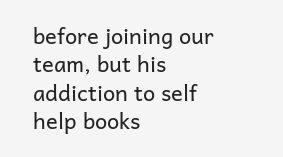before joining our team, but his addiction to self help books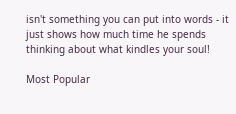isn't something you can put into words - it just shows how much time he spends thinking about what kindles your soul!

Most Popular